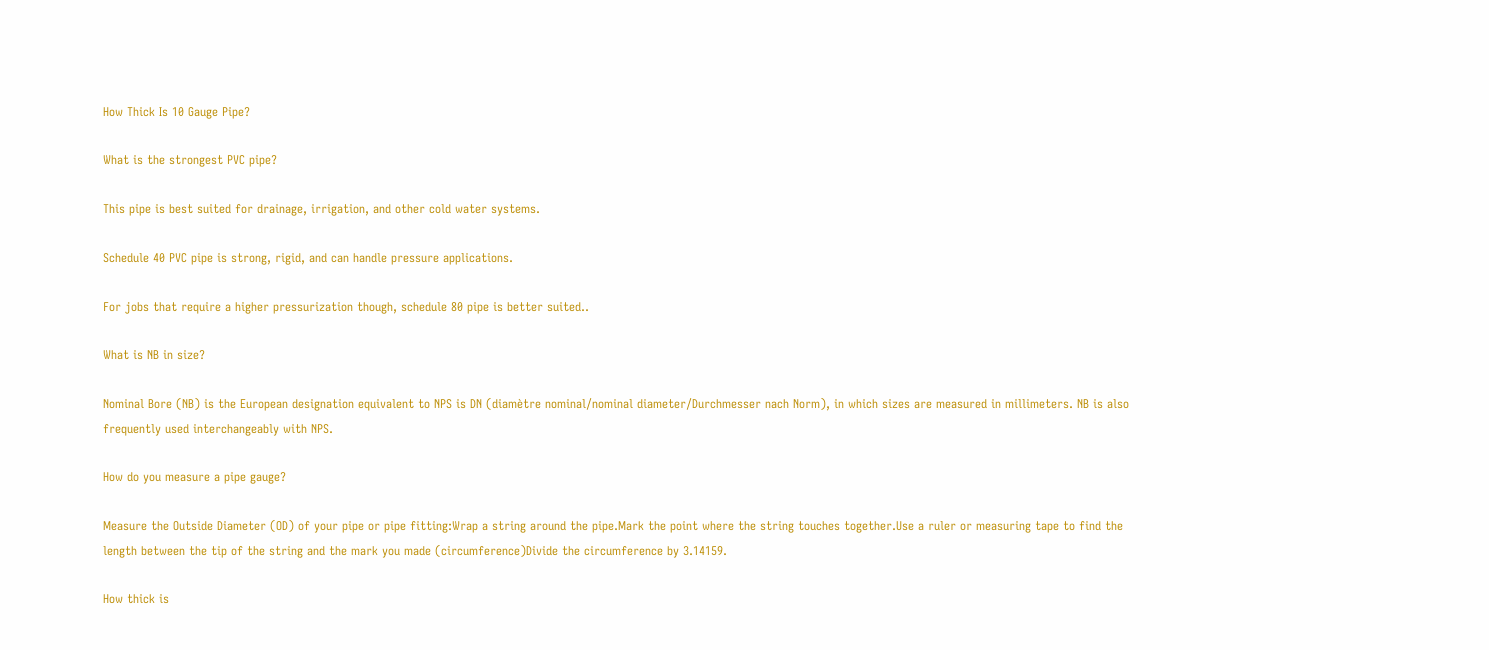How Thick Is 10 Gauge Pipe?

What is the strongest PVC pipe?

This pipe is best suited for drainage, irrigation, and other cold water systems.

Schedule 40 PVC pipe is strong, rigid, and can handle pressure applications.

For jobs that require a higher pressurization though, schedule 80 pipe is better suited..

What is NB in size?

Nominal Bore (NB) is the European designation equivalent to NPS is DN (diamètre nominal/nominal diameter/Durchmesser nach Norm), in which sizes are measured in millimeters. NB is also frequently used interchangeably with NPS.

How do you measure a pipe gauge?

Measure the Outside Diameter (OD) of your pipe or pipe fitting:Wrap a string around the pipe.Mark the point where the string touches together.Use a ruler or measuring tape to find the length between the tip of the string and the mark you made (circumference)Divide the circumference by 3.14159.

How thick is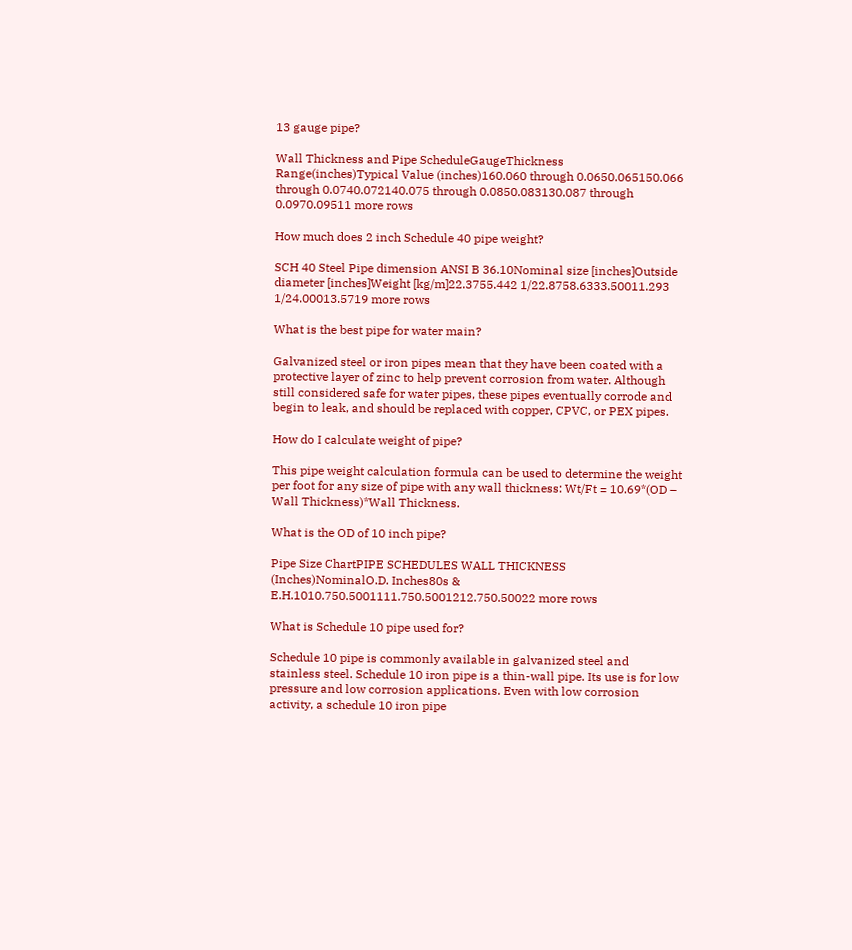13 gauge pipe?

Wall Thickness and Pipe ScheduleGaugeThickness Range(inches)Typical Value (inches)160.060 through 0.0650.065150.066 through 0.0740.072140.075 through 0.0850.083130.087 through 0.0970.09511 more rows

How much does 2 inch Schedule 40 pipe weight?

SCH 40 Steel Pipe dimension ANSI B 36.10Nominal size [inches]Outside diameter [inches]Weight [kg/m]22.3755.442 1/22.8758.6333.50011.293 1/24.00013.5719 more rows

What is the best pipe for water main?

Galvanized steel or iron pipes mean that they have been coated with a protective layer of zinc to help prevent corrosion from water. Although still considered safe for water pipes, these pipes eventually corrode and begin to leak, and should be replaced with copper, CPVC, or PEX pipes.

How do I calculate weight of pipe?

This pipe weight calculation formula can be used to determine the weight per foot for any size of pipe with any wall thickness: Wt/Ft = 10.69*(OD – Wall Thickness)*Wall Thickness.

What is the OD of 10 inch pipe?

Pipe Size ChartPIPE SCHEDULES WALL THICKNESS (Inches)NominalO.D. Inches80s & E.H.1010.750.5001111.750.5001212.750.50022 more rows

What is Schedule 10 pipe used for?

Schedule 10 pipe is commonly available in galvanized steel and stainless steel. Schedule 10 iron pipe is a thin-wall pipe. Its use is for low pressure and low corrosion applications. Even with low corrosion activity, a schedule 10 iron pipe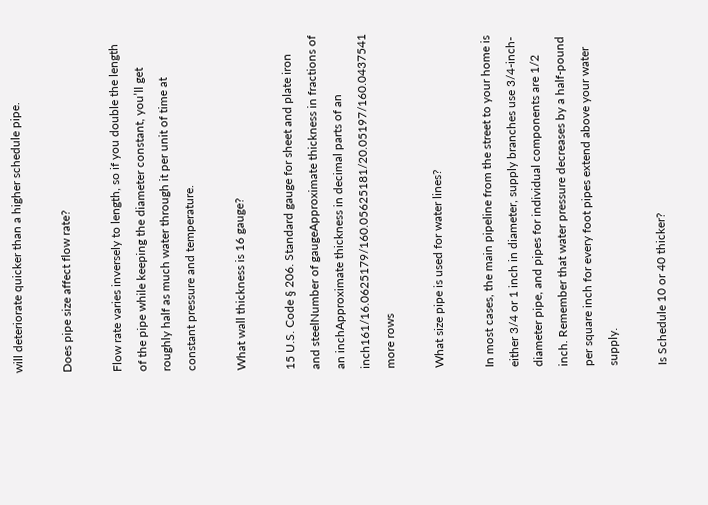will deteriorate quicker than a higher schedule pipe.

Does pipe size affect flow rate?

Flow rate varies inversely to length, so if you double the length of the pipe while keeping the diameter constant, you’ll get roughly half as much water through it per unit of time at constant pressure and temperature.

What wall thickness is 16 gauge?

15 U.S. Code § 206. Standard gauge for sheet and plate iron and steelNumber of gaugeApproximate thickness in fractions of an inchApproximate thickness in decimal parts of an inch161/16.0625179/160.05625181/20.05197/160.0437541 more rows

What size pipe is used for water lines?

In most cases, the main pipeline from the street to your home is either 3/4 or 1 inch in diameter, supply branches use 3/4-inch-diameter pipe, and pipes for individual components are 1/2 inch. Remember that water pressure decreases by a half-pound per square inch for every foot pipes extend above your water supply.

Is Schedule 10 or 40 thicker?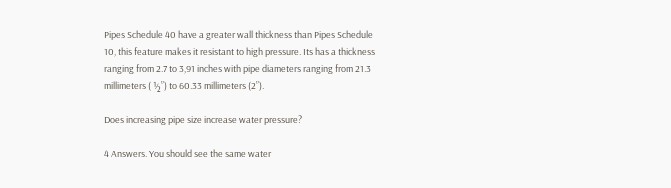Pipes Schedule 40 have a greater wall thickness than Pipes Schedule 10, this feature makes it resistant to high pressure. Its has a thickness ranging from 2.7 to 3,91 inches with pipe diameters ranging from 21.3 millimeters ( ½”) to 60.33 millimeters (2”).

Does increasing pipe size increase water pressure?

4 Answers. You should see the same water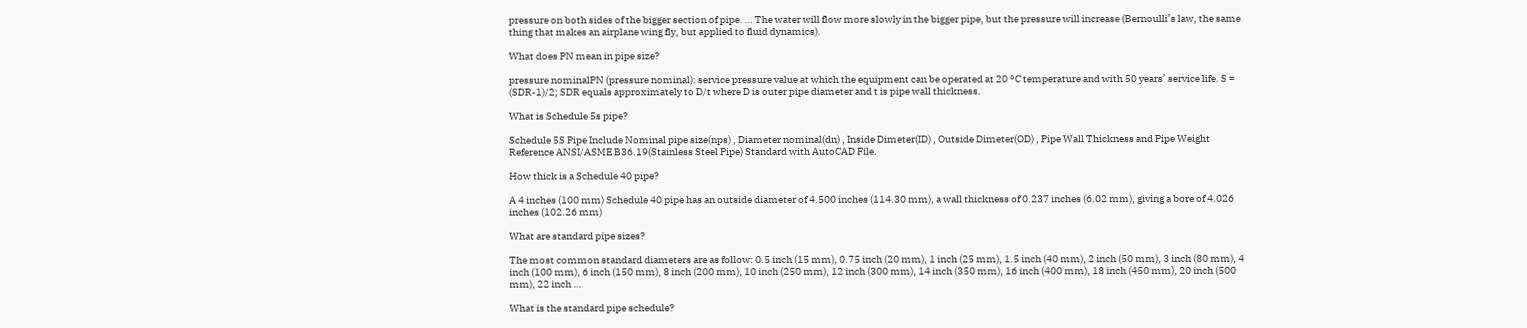pressure on both sides of the bigger section of pipe. … The water will flow more slowly in the bigger pipe, but the pressure will increase (Bernoulli’s law, the same thing that makes an airplane wing fly, but applied to fluid dynamics).

What does PN mean in pipe size?

pressure nominalPN (pressure nominal): service pressure value at which the equipment can be operated at 20 °C temperature and with 50 years’ service life. S = (SDR-1)/2; SDR equals approximately to D/t where D is outer pipe diameter and t is pipe wall thickness.

What is Schedule 5s pipe?

Schedule 5S Pipe Include Nominal pipe size(nps) , Diameter nominal(dn) , Inside Dimeter(ID) , Outside Dimeter(OD) , Pipe Wall Thickness and Pipe Weight Reference ANSI/ASME B36.19(Stainless Steel Pipe) Standard with AutoCAD File.

How thick is a Schedule 40 pipe?

A 4 inches (100 mm) Schedule 40 pipe has an outside diameter of 4.500 inches (114.30 mm), a wall thickness of 0.237 inches (6.02 mm), giving a bore of 4.026 inches (102.26 mm)

What are standard pipe sizes?

The most common standard diameters are as follow: 0.5 inch (15 mm), 0.75 inch (20 mm), 1 inch (25 mm), 1.5 inch (40 mm), 2 inch (50 mm), 3 inch (80 mm), 4 inch (100 mm), 6 inch (150 mm), 8 inch (200 mm), 10 inch (250 mm), 12 inch (300 mm), 14 inch (350 mm), 16 inch (400 mm), 18 inch (450 mm), 20 inch (500 mm), 22 inch …

What is the standard pipe schedule?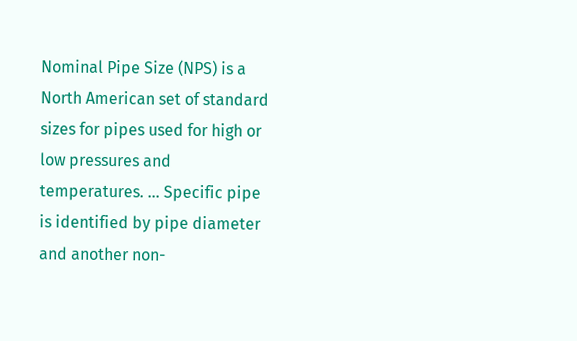Nominal Pipe Size (NPS) is a North American set of standard sizes for pipes used for high or low pressures and temperatures. … Specific pipe is identified by pipe diameter and another non-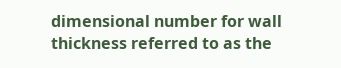dimensional number for wall thickness referred to as the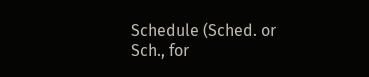Schedule (Sched. or Sch., for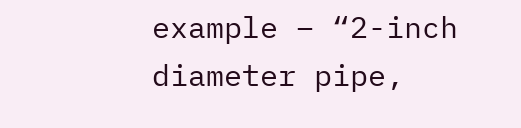example – “2-inch diameter pipe,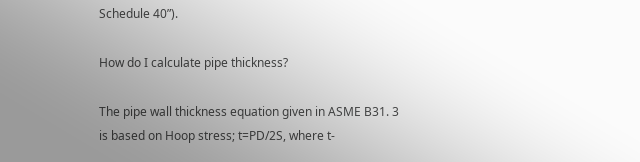Schedule 40”).

How do I calculate pipe thickness?

The pipe wall thickness equation given in ASME B31. 3 is based on Hoop stress; t=PD/2S, where t-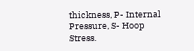thickness, P- Internal Pressure, S- Hoop Stress.